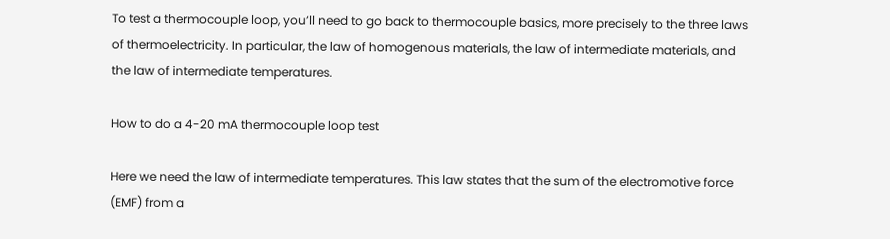To test a thermocouple loop, you’ll need to go back to thermocouple basics, more precisely to the three laws of thermoelectricity. In particular, the law of homogenous materials, the law of intermediate materials, and the law of intermediate temperatures.

How to do a 4-20 mA thermocouple loop test

Here we need the law of intermediate temperatures. This law states that the sum of the electromotive force (EMF) from a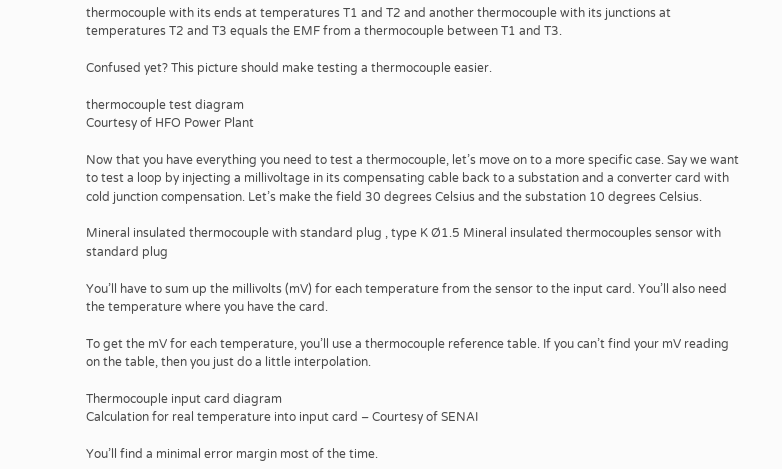thermocouple with its ends at temperatures T1 and T2 and another thermocouple with its junctions at temperatures T2 and T3 equals the EMF from a thermocouple between T1 and T3.

Confused yet? This picture should make testing a thermocouple easier.

thermocouple test diagram
Courtesy of HFO Power Plant

Now that you have everything you need to test a thermocouple, let’s move on to a more specific case. Say we want to test a loop by injecting a millivoltage in its compensating cable back to a substation and a converter card with cold junction compensation. Let’s make the field 30 degrees Celsius and the substation 10 degrees Celsius.

Mineral insulated thermocouple with standard plug , type K Ø1.5 Mineral insulated thermocouples sensor with standard plug

You’ll have to sum up the millivolts (mV) for each temperature from the sensor to the input card. You’ll also need the temperature where you have the card.

To get the mV for each temperature, you’ll use a thermocouple reference table. If you can’t find your mV reading on the table, then you just do a little interpolation.

Thermocouple input card diagram
Calculation for real temperature into input card – Courtesy of SENAI

You’ll find a minimal error margin most of the time.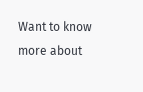Want to know more about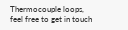Thermocouple loops, feel free to get in touch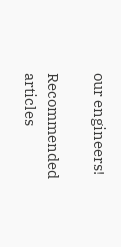our engineers!

Recommended articles